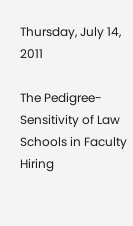Thursday, July 14, 2011

The Pedigree-Sensitivity of Law Schools in Faculty Hiring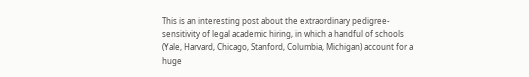This is an interesting post about the extraordinary pedigree-sensitivity of legal academic hiring, in which a handful of schools (Yale, Harvard, Chicago, Stanford, Columbia, Michigan) account for a huge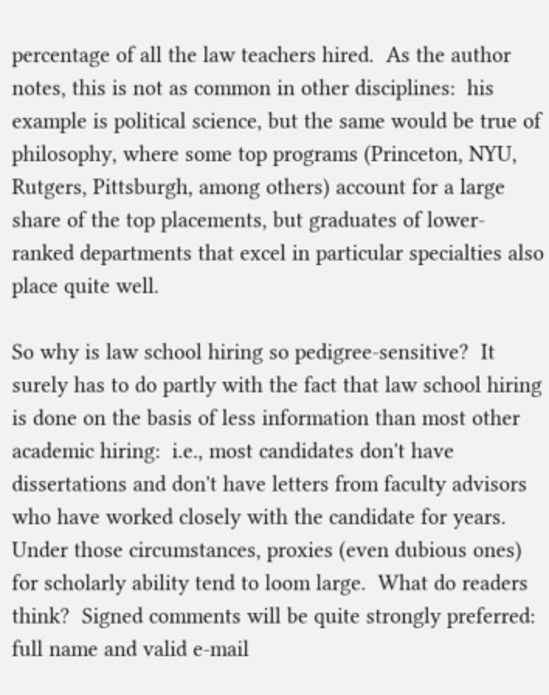percentage of all the law teachers hired.  As the author notes, this is not as common in other disciplines:  his example is political science, but the same would be true of philosophy, where some top programs (Princeton, NYU, Rutgers, Pittsburgh, among others) account for a large share of the top placements, but graduates of lower-ranked departments that excel in particular specialties also place quite well.

So why is law school hiring so pedigree-sensitive?  It surely has to do partly with the fact that law school hiring is done on the basis of less information than most other academic hiring:  i.e., most candidates don't have dissertations and don't have letters from faculty advisors who have worked closely with the candidate for years.  Under those circumstances, proxies (even dubious ones) for scholarly ability tend to loom large.  What do readers think?  Signed comments will be quite strongly preferred:  full name and valid e-mail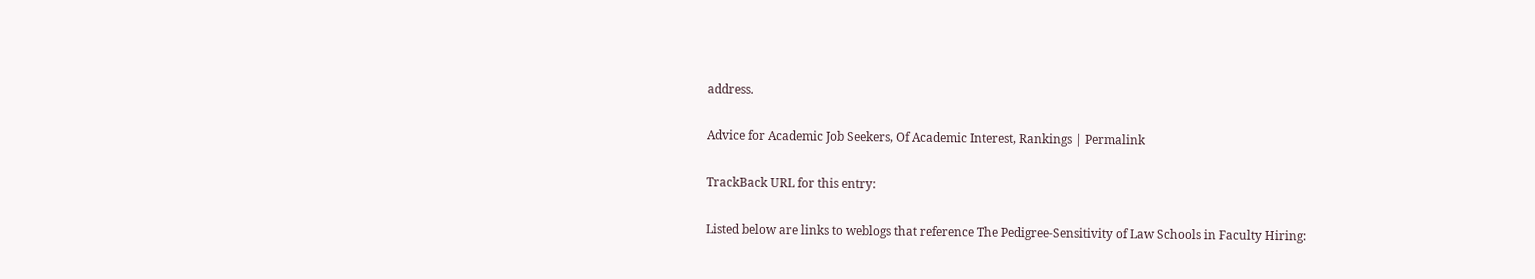address.

Advice for Academic Job Seekers, Of Academic Interest, Rankings | Permalink

TrackBack URL for this entry:

Listed below are links to weblogs that reference The Pedigree-Sensitivity of Law Schools in Faculty Hiring: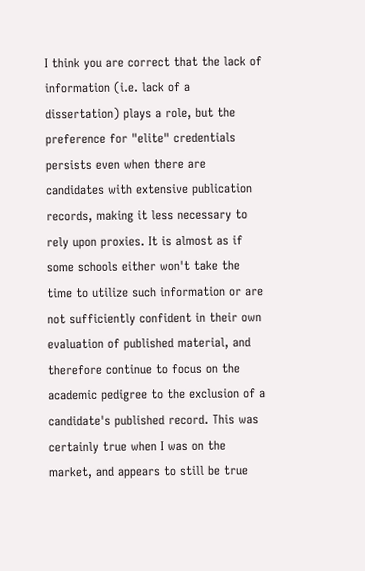I think you are correct that the lack of information (i.e. lack of a dissertation) plays a role, but the preference for "elite" credentials persists even when there are candidates with extensive publication records, making it less necessary to rely upon proxies. It is almost as if some schools either won't take the time to utilize such information or are not sufficiently confident in their own evaluation of published material, and therefore continue to focus on the academic pedigree to the exclusion of a candidate's published record. This was certainly true when I was on the market, and appears to still be true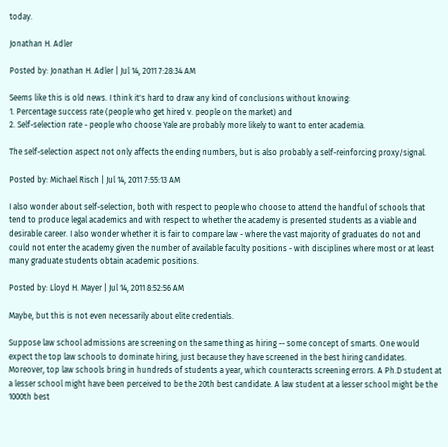today.

Jonathan H. Adler

Posted by: Jonathan H. Adler | Jul 14, 2011 7:28:34 AM

Seems like this is old news. I think it's hard to draw any kind of conclusions without knowing:
1. Percentage success rate (people who get hired v. people on the market) and
2. Self-selection rate - people who choose Yale are probably more likely to want to enter academia.

The self-selection aspect not only affects the ending numbers, but is also probably a self-reinforcing proxy/signal.

Posted by: Michael Risch | Jul 14, 2011 7:55:13 AM

I also wonder about self-selection, both with respect to people who choose to attend the handful of schools that tend to produce legal academics and with respect to whether the academy is presented students as a viable and desirable career. I also wonder whether it is fair to compare law - where the vast majority of graduates do not and could not enter the academy given the number of available faculty positions - with disciplines where most or at least many graduate students obtain academic positions.

Posted by: Lloyd H. Mayer | Jul 14, 2011 8:52:56 AM

Maybe, but this is not even necessarily about elite credentials.

Suppose law school admissions are screening on the same thing as hiring -- some concept of smarts. One would expect the top law schools to dominate hiring, just because they have screened in the best hiring candidates. Moreover, top law schools bring in hundreds of students a year, which counteracts screening errors. A Ph.D student at a lesser school might have been perceived to be the 20th best candidate. A law student at a lesser school might be the 1000th best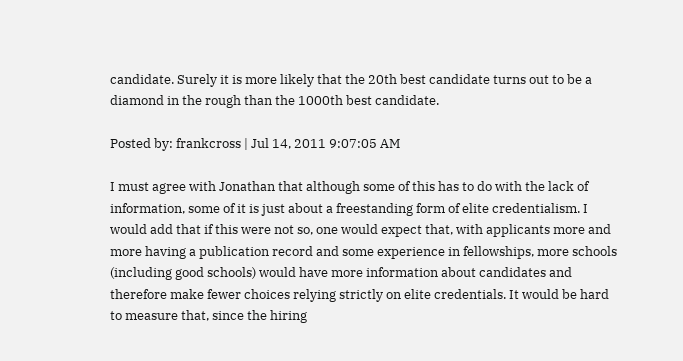candidate. Surely it is more likely that the 20th best candidate turns out to be a diamond in the rough than the 1000th best candidate.

Posted by: frankcross | Jul 14, 2011 9:07:05 AM

I must agree with Jonathan that although some of this has to do with the lack of information, some of it is just about a freestanding form of elite credentialism. I would add that if this were not so, one would expect that, with applicants more and more having a publication record and some experience in fellowships, more schools (including good schools) would have more information about candidates and therefore make fewer choices relying strictly on elite credentials. It would be hard to measure that, since the hiring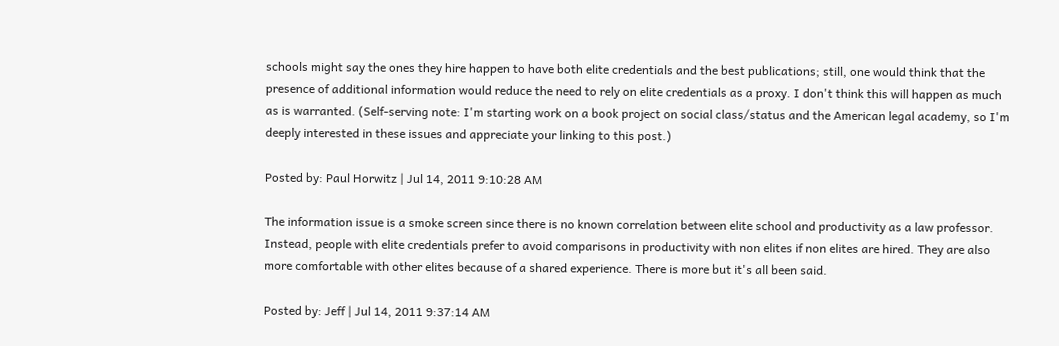schools might say the ones they hire happen to have both elite credentials and the best publications; still, one would think that the presence of additional information would reduce the need to rely on elite credentials as a proxy. I don't think this will happen as much as is warranted. (Self-serving note: I'm starting work on a book project on social class/status and the American legal academy, so I'm deeply interested in these issues and appreciate your linking to this post.)

Posted by: Paul Horwitz | Jul 14, 2011 9:10:28 AM

The information issue is a smoke screen since there is no known correlation between elite school and productivity as a law professor. Instead, people with elite credentials prefer to avoid comparisons in productivity with non elites if non elites are hired. They are also more comfortable with other elites because of a shared experience. There is more but it's all been said.

Posted by: Jeff | Jul 14, 2011 9:37:14 AM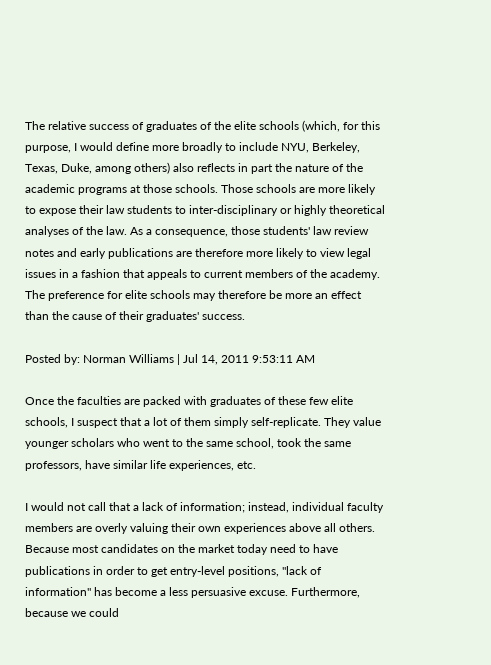The relative success of graduates of the elite schools (which, for this purpose, I would define more broadly to include NYU, Berkeley, Texas, Duke, among others) also reflects in part the nature of the academic programs at those schools. Those schools are more likely to expose their law students to inter-disciplinary or highly theoretical analyses of the law. As a consequence, those students' law review notes and early publications are therefore more likely to view legal issues in a fashion that appeals to current members of the academy. The preference for elite schools may therefore be more an effect than the cause of their graduates' success.

Posted by: Norman Williams | Jul 14, 2011 9:53:11 AM

Once the faculties are packed with graduates of these few elite schools, I suspect that a lot of them simply self-replicate. They value younger scholars who went to the same school, took the same professors, have similar life experiences, etc.

I would not call that a lack of information; instead, individual faculty members are overly valuing their own experiences above all others. Because most candidates on the market today need to have publications in order to get entry-level positions, "lack of information" has become a less persuasive excuse. Furthermore, because we could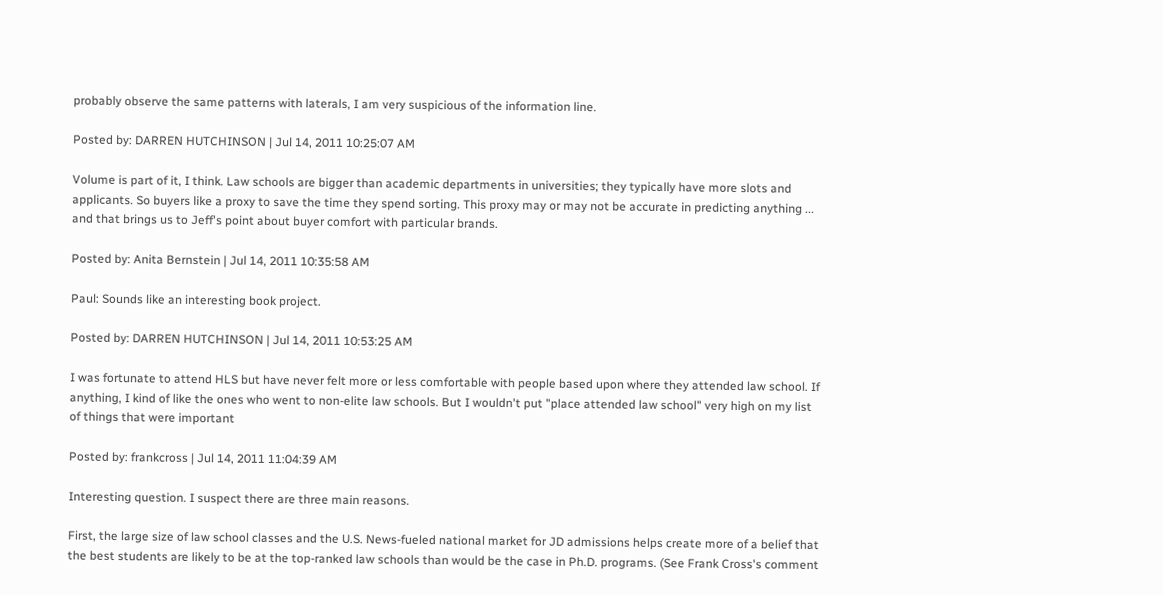probably observe the same patterns with laterals, I am very suspicious of the information line.

Posted by: DARREN HUTCHINSON | Jul 14, 2011 10:25:07 AM

Volume is part of it, I think. Law schools are bigger than academic departments in universities; they typically have more slots and applicants. So buyers like a proxy to save the time they spend sorting. This proxy may or may not be accurate in predicting anything ... and that brings us to Jeff's point about buyer comfort with particular brands.

Posted by: Anita Bernstein | Jul 14, 2011 10:35:58 AM

Paul: Sounds like an interesting book project.

Posted by: DARREN HUTCHINSON | Jul 14, 2011 10:53:25 AM

I was fortunate to attend HLS but have never felt more or less comfortable with people based upon where they attended law school. If anything, I kind of like the ones who went to non-elite law schools. But I wouldn't put "place attended law school" very high on my list of things that were important

Posted by: frankcross | Jul 14, 2011 11:04:39 AM

Interesting question. I suspect there are three main reasons.

First, the large size of law school classes and the U.S. News-fueled national market for JD admissions helps create more of a belief that the best students are likely to be at the top-ranked law schools than would be the case in Ph.D. programs. (See Frank Cross's comment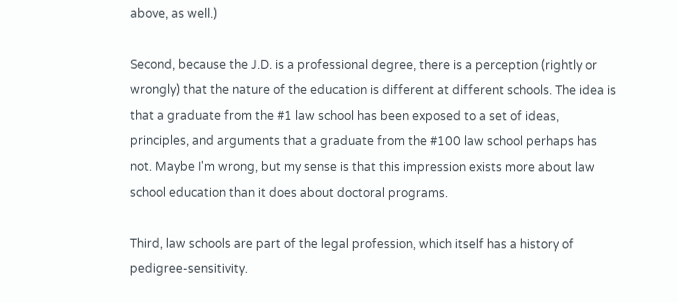above, as well.)

Second, because the J.D. is a professional degree, there is a perception (rightly or wrongly) that the nature of the education is different at different schools. The idea is that a graduate from the #1 law school has been exposed to a set of ideas, principles, and arguments that a graduate from the #100 law school perhaps has not. Maybe I'm wrong, but my sense is that this impression exists more about law school education than it does about doctoral programs.

Third, law schools are part of the legal profession, which itself has a history of pedigree-sensitivity.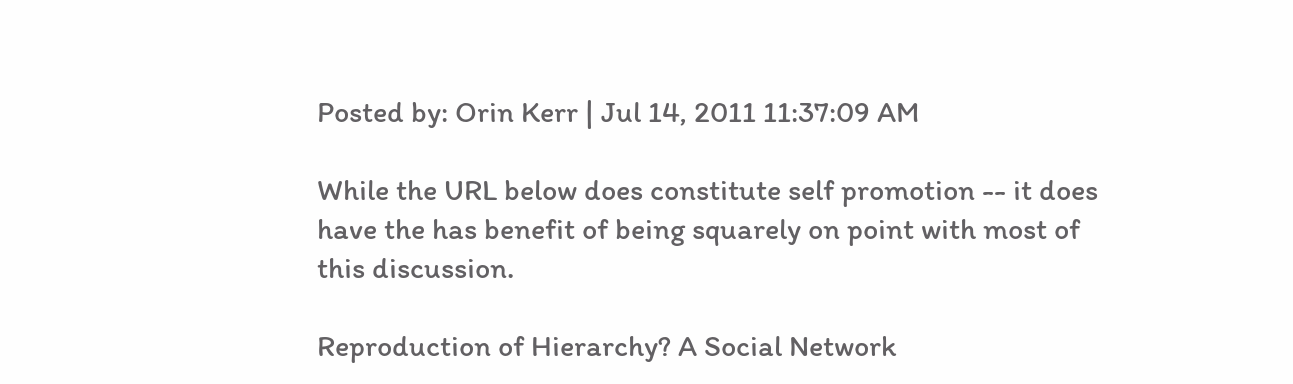Posted by: Orin Kerr | Jul 14, 2011 11:37:09 AM

While the URL below does constitute self promotion -- it does have the has benefit of being squarely on point with most of this discussion.

Reproduction of Hierarchy? A Social Network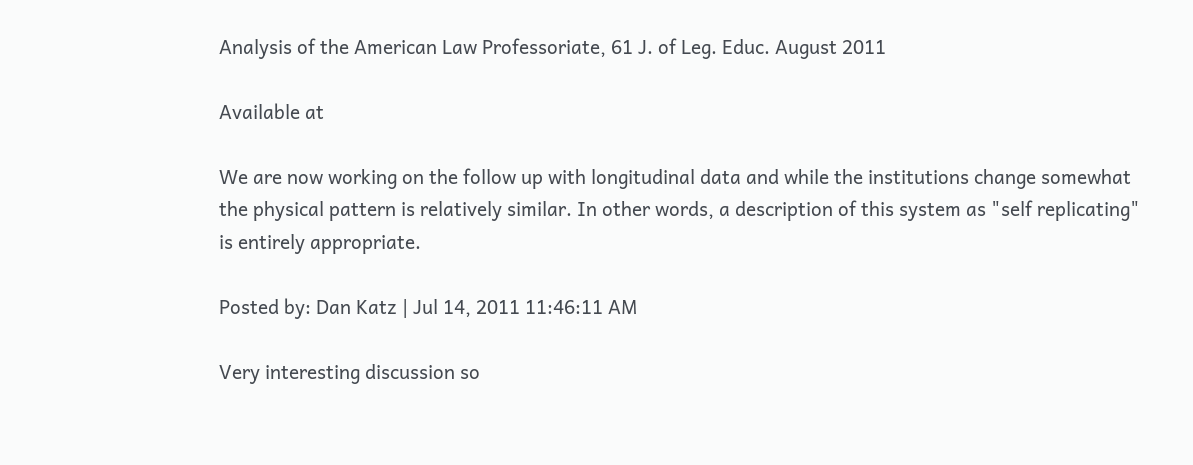Analysis of the American Law Professoriate, 61 J. of Leg. Educ. August 2011

Available at

We are now working on the follow up with longitudinal data and while the institutions change somewhat the physical pattern is relatively similar. In other words, a description of this system as "self replicating" is entirely appropriate.

Posted by: Dan Katz | Jul 14, 2011 11:46:11 AM

Very interesting discussion so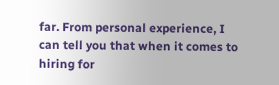far. From personal experience, I can tell you that when it comes to hiring for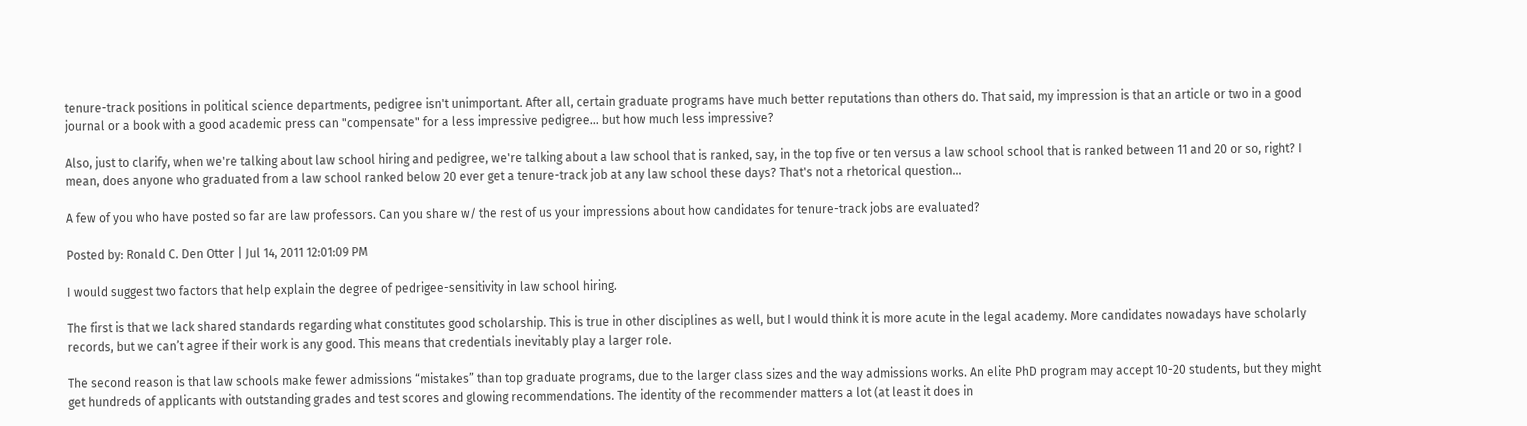tenure-track positions in political science departments, pedigree isn't unimportant. After all, certain graduate programs have much better reputations than others do. That said, my impression is that an article or two in a good journal or a book with a good academic press can "compensate" for a less impressive pedigree... but how much less impressive?

Also, just to clarify, when we're talking about law school hiring and pedigree, we're talking about a law school that is ranked, say, in the top five or ten versus a law school school that is ranked between 11 and 20 or so, right? I mean, does anyone who graduated from a law school ranked below 20 ever get a tenure-track job at any law school these days? That's not a rhetorical question...

A few of you who have posted so far are law professors. Can you share w/ the rest of us your impressions about how candidates for tenure-track jobs are evaluated?

Posted by: Ronald C. Den Otter | Jul 14, 2011 12:01:09 PM

I would suggest two factors that help explain the degree of pedrigee-sensitivity in law school hiring.

The first is that we lack shared standards regarding what constitutes good scholarship. This is true in other disciplines as well, but I would think it is more acute in the legal academy. More candidates nowadays have scholarly records, but we can’t agree if their work is any good. This means that credentials inevitably play a larger role.

The second reason is that law schools make fewer admissions “mistakes” than top graduate programs, due to the larger class sizes and the way admissions works. An elite PhD program may accept 10-20 students, but they might get hundreds of applicants with outstanding grades and test scores and glowing recommendations. The identity of the recommender matters a lot (at least it does in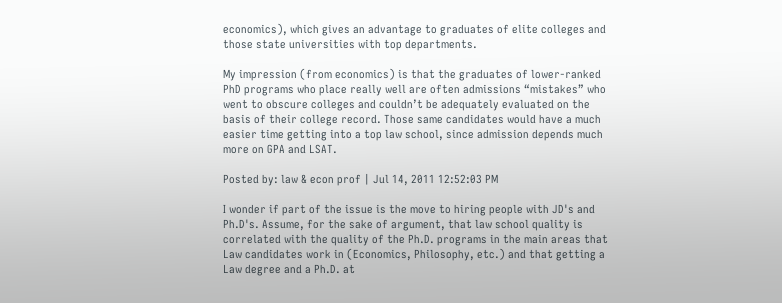economics), which gives an advantage to graduates of elite colleges and those state universities with top departments.

My impression (from economics) is that the graduates of lower-ranked PhD programs who place really well are often admissions “mistakes” who went to obscure colleges and couldn’t be adequately evaluated on the basis of their college record. Those same candidates would have a much easier time getting into a top law school, since admission depends much more on GPA and LSAT.

Posted by: law & econ prof | Jul 14, 2011 12:52:03 PM

I wonder if part of the issue is the move to hiring people with JD's and Ph.D's. Assume, for the sake of argument, that law school quality is correlated with the quality of the Ph.D. programs in the main areas that Law candidates work in (Economics, Philosophy, etc.) and that getting a Law degree and a Ph.D. at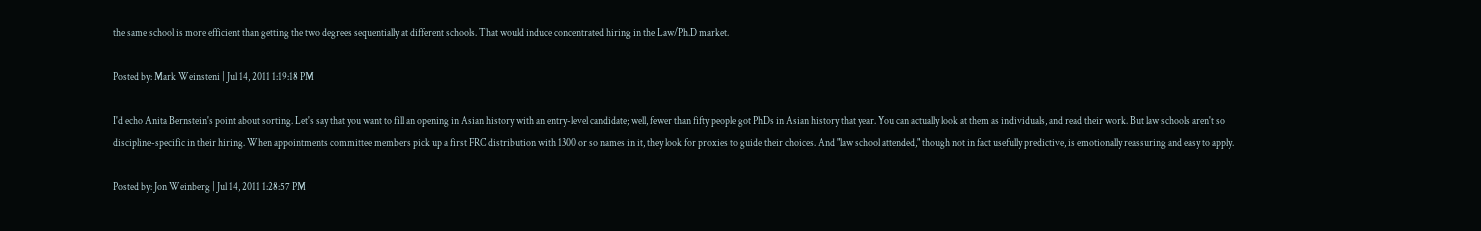the same school is more efficient than getting the two degrees sequentially at different schools. That would induce concentrated hiring in the Law/Ph.D market.

Posted by: Mark Weinsteni | Jul 14, 2011 1:19:18 PM

I'd echo Anita Bernstein's point about sorting. Let's say that you want to fill an opening in Asian history with an entry-level candidate; well, fewer than fifty people got PhDs in Asian history that year. You can actually look at them as individuals, and read their work. But law schools aren't so discipline-specific in their hiring. When appointments committee members pick up a first FRC distribution with 1300 or so names in it, they look for proxies to guide their choices. And "law school attended," though not in fact usefully predictive, is emotionally reassuring and easy to apply.

Posted by: Jon Weinberg | Jul 14, 2011 1:28:57 PM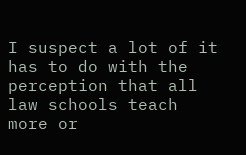I suspect a lot of it has to do with the perception that all law schools teach more or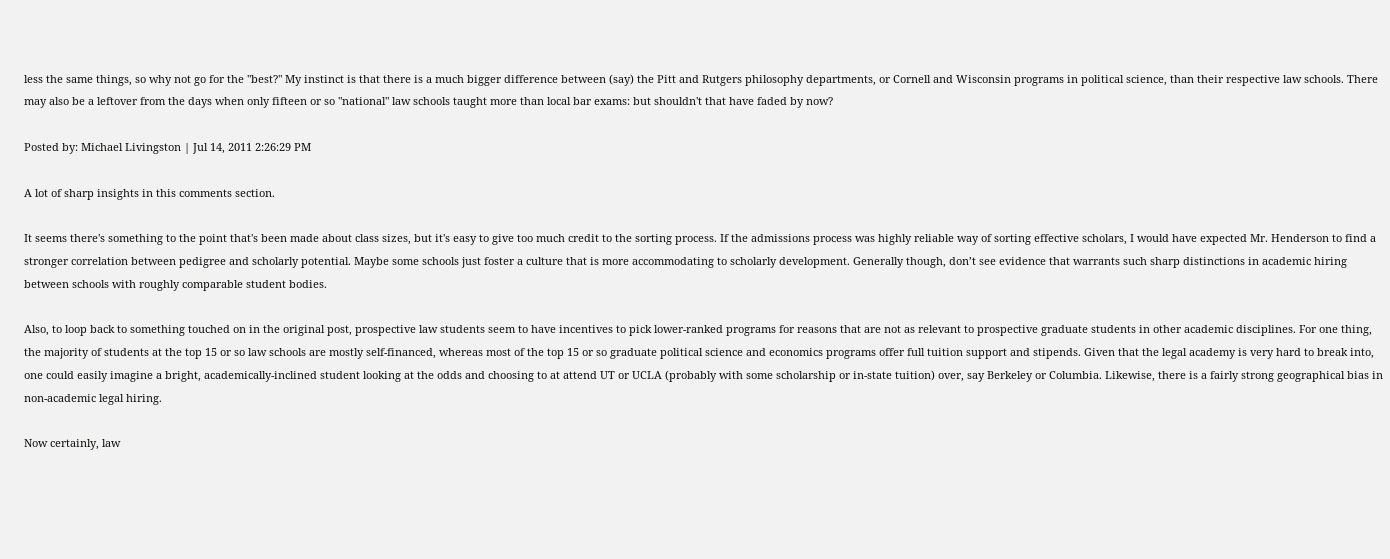less the same things, so why not go for the "best?" My instinct is that there is a much bigger difference between (say) the Pitt and Rutgers philosophy departments, or Cornell and Wisconsin programs in political science, than their respective law schools. There may also be a leftover from the days when only fifteen or so "national" law schools taught more than local bar exams: but shouldn't that have faded by now?

Posted by: Michael Livingston | Jul 14, 2011 2:26:29 PM

A lot of sharp insights in this comments section.

It seems there's something to the point that's been made about class sizes, but it's easy to give too much credit to the sorting process. If the admissions process was highly reliable way of sorting effective scholars, I would have expected Mr. Henderson to find a stronger correlation between pedigree and scholarly potential. Maybe some schools just foster a culture that is more accommodating to scholarly development. Generally though, don’t see evidence that warrants such sharp distinctions in academic hiring between schools with roughly comparable student bodies.

Also, to loop back to something touched on in the original post, prospective law students seem to have incentives to pick lower-ranked programs for reasons that are not as relevant to prospective graduate students in other academic disciplines. For one thing, the majority of students at the top 15 or so law schools are mostly self-financed, whereas most of the top 15 or so graduate political science and economics programs offer full tuition support and stipends. Given that the legal academy is very hard to break into, one could easily imagine a bright, academically-inclined student looking at the odds and choosing to at attend UT or UCLA (probably with some scholarship or in-state tuition) over, say Berkeley or Columbia. Likewise, there is a fairly strong geographical bias in non-academic legal hiring.

Now certainly, law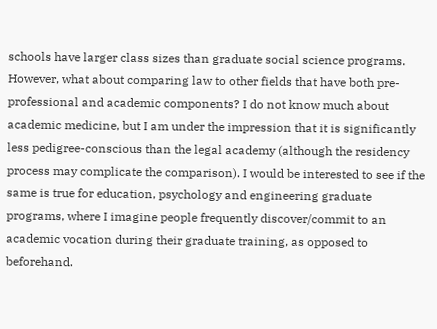schools have larger class sizes than graduate social science programs. However, what about comparing law to other fields that have both pre-professional and academic components? I do not know much about academic medicine, but I am under the impression that it is significantly less pedigree-conscious than the legal academy (although the residency process may complicate the comparison). I would be interested to see if the same is true for education, psychology and engineering graduate programs, where I imagine people frequently discover/commit to an academic vocation during their graduate training, as opposed to beforehand.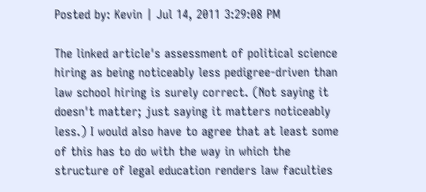Posted by: Kevin | Jul 14, 2011 3:29:08 PM

The linked article's assessment of political science hiring as being noticeably less pedigree-driven than law school hiring is surely correct. (Not saying it doesn't matter; just saying it matters noticeably less.) I would also have to agree that at least some of this has to do with the way in which the structure of legal education renders law faculties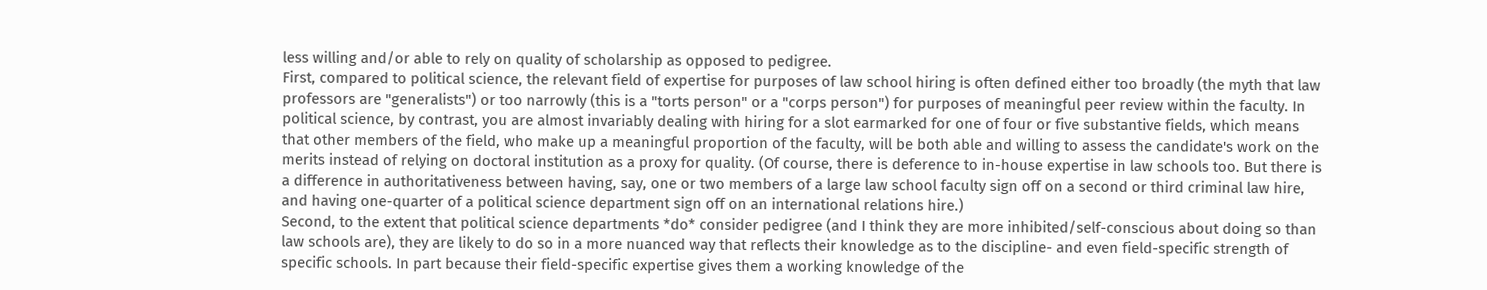less willing and/or able to rely on quality of scholarship as opposed to pedigree.
First, compared to political science, the relevant field of expertise for purposes of law school hiring is often defined either too broadly (the myth that law professors are "generalists") or too narrowly (this is a "torts person" or a "corps person") for purposes of meaningful peer review within the faculty. In political science, by contrast, you are almost invariably dealing with hiring for a slot earmarked for one of four or five substantive fields, which means that other members of the field, who make up a meaningful proportion of the faculty, will be both able and willing to assess the candidate's work on the merits instead of relying on doctoral institution as a proxy for quality. (Of course, there is deference to in-house expertise in law schools too. But there is a difference in authoritativeness between having, say, one or two members of a large law school faculty sign off on a second or third criminal law hire, and having one-quarter of a political science department sign off on an international relations hire.)
Second, to the extent that political science departments *do* consider pedigree (and I think they are more inhibited/self-conscious about doing so than law schools are), they are likely to do so in a more nuanced way that reflects their knowledge as to the discipline- and even field-specific strength of specific schools. In part because their field-specific expertise gives them a working knowledge of the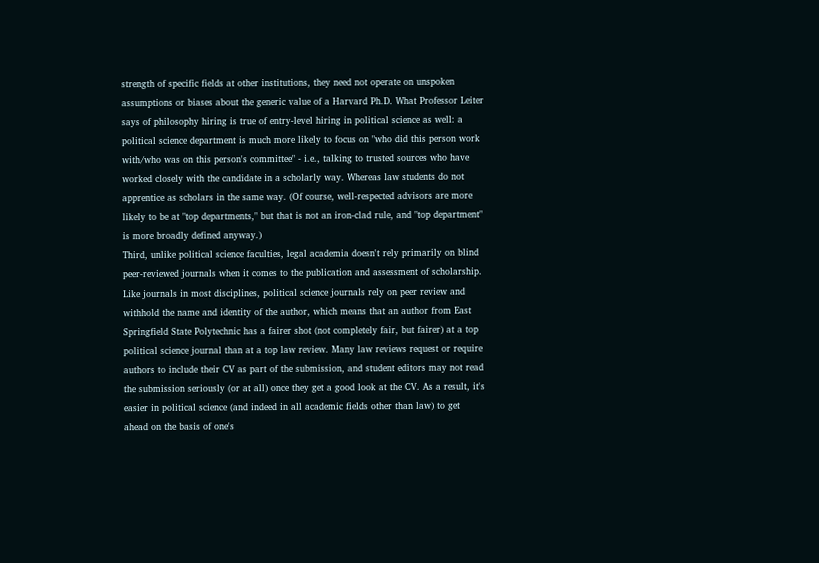strength of specific fields at other institutions, they need not operate on unspoken assumptions or biases about the generic value of a Harvard Ph.D. What Professor Leiter says of philosophy hiring is true of entry-level hiring in political science as well: a political science department is much more likely to focus on "who did this person work with/who was on this person's committee" - i.e., talking to trusted sources who have worked closely with the candidate in a scholarly way. Whereas law students do not apprentice as scholars in the same way. (Of course, well-respected advisors are more likely to be at "top departments," but that is not an iron-clad rule, and "top department" is more broadly defined anyway.)
Third, unlike political science faculties, legal academia doesn't rely primarily on blind peer-reviewed journals when it comes to the publication and assessment of scholarship. Like journals in most disciplines, political science journals rely on peer review and withhold the name and identity of the author, which means that an author from East Springfield State Polytechnic has a fairer shot (not completely fair, but fairer) at a top political science journal than at a top law review. Many law reviews request or require authors to include their CV as part of the submission, and student editors may not read the submission seriously (or at all) once they get a good look at the CV. As a result, it's easier in political science (and indeed in all academic fields other than law) to get ahead on the basis of one's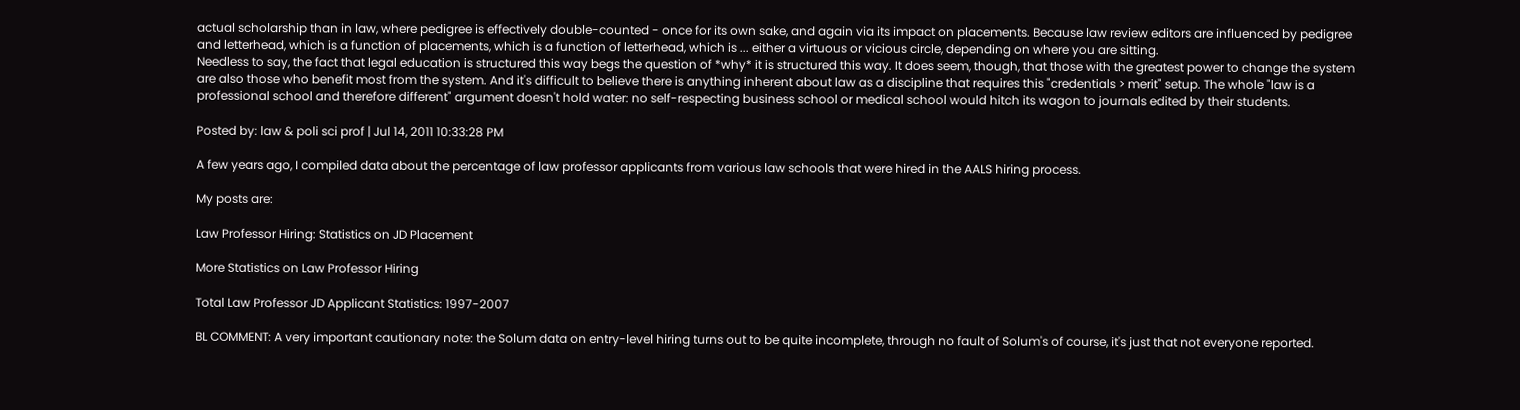actual scholarship than in law, where pedigree is effectively double-counted - once for its own sake, and again via its impact on placements. Because law review editors are influenced by pedigree and letterhead, which is a function of placements, which is a function of letterhead, which is ... either a virtuous or vicious circle, depending on where you are sitting.
Needless to say, the fact that legal education is structured this way begs the question of *why* it is structured this way. It does seem, though, that those with the greatest power to change the system are also those who benefit most from the system. And it's difficult to believe there is anything inherent about law as a discipline that requires this "credentials > merit" setup. The whole "law is a professional school and therefore different" argument doesn't hold water: no self-respecting business school or medical school would hitch its wagon to journals edited by their students.

Posted by: law & poli sci prof | Jul 14, 2011 10:33:28 PM

A few years ago, I compiled data about the percentage of law professor applicants from various law schools that were hired in the AALS hiring process.

My posts are:

Law Professor Hiring: Statistics on JD Placement

More Statistics on Law Professor Hiring

Total Law Professor JD Applicant Statistics: 1997-2007

BL COMMENT: A very important cautionary note: the Solum data on entry-level hiring turns out to be quite incomplete, through no fault of Solum's of course, it's just that not everyone reported.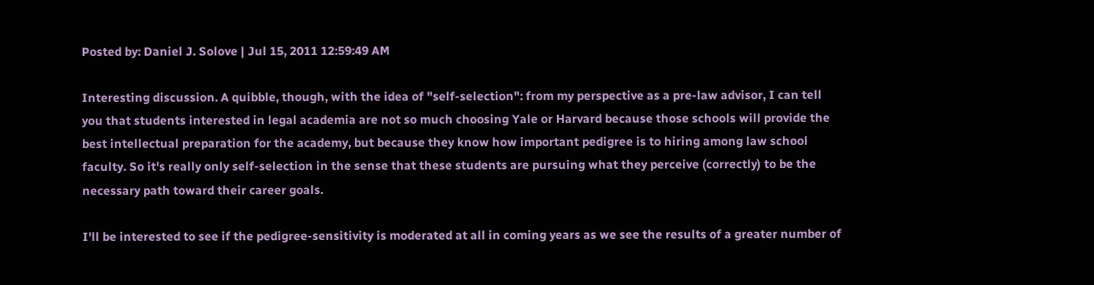Posted by: Daniel J. Solove | Jul 15, 2011 12:59:49 AM

Interesting discussion. A quibble, though, with the idea of "self-selection": from my perspective as a pre-law advisor, I can tell you that students interested in legal academia are not so much choosing Yale or Harvard because those schools will provide the best intellectual preparation for the academy, but because they know how important pedigree is to hiring among law school faculty. So it's really only self-selection in the sense that these students are pursuing what they perceive (correctly) to be the necessary path toward their career goals.

I'll be interested to see if the pedigree-sensitivity is moderated at all in coming years as we see the results of a greater number of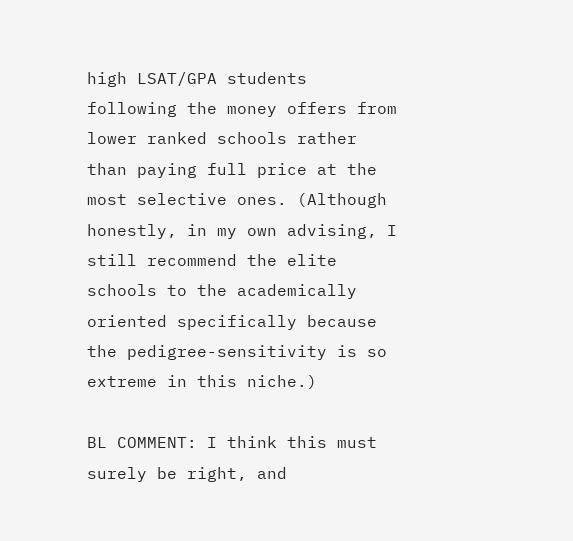high LSAT/GPA students following the money offers from lower ranked schools rather than paying full price at the most selective ones. (Although honestly, in my own advising, I still recommend the elite schools to the academically oriented specifically because the pedigree-sensitivity is so extreme in this niche.)

BL COMMENT: I think this must surely be right, and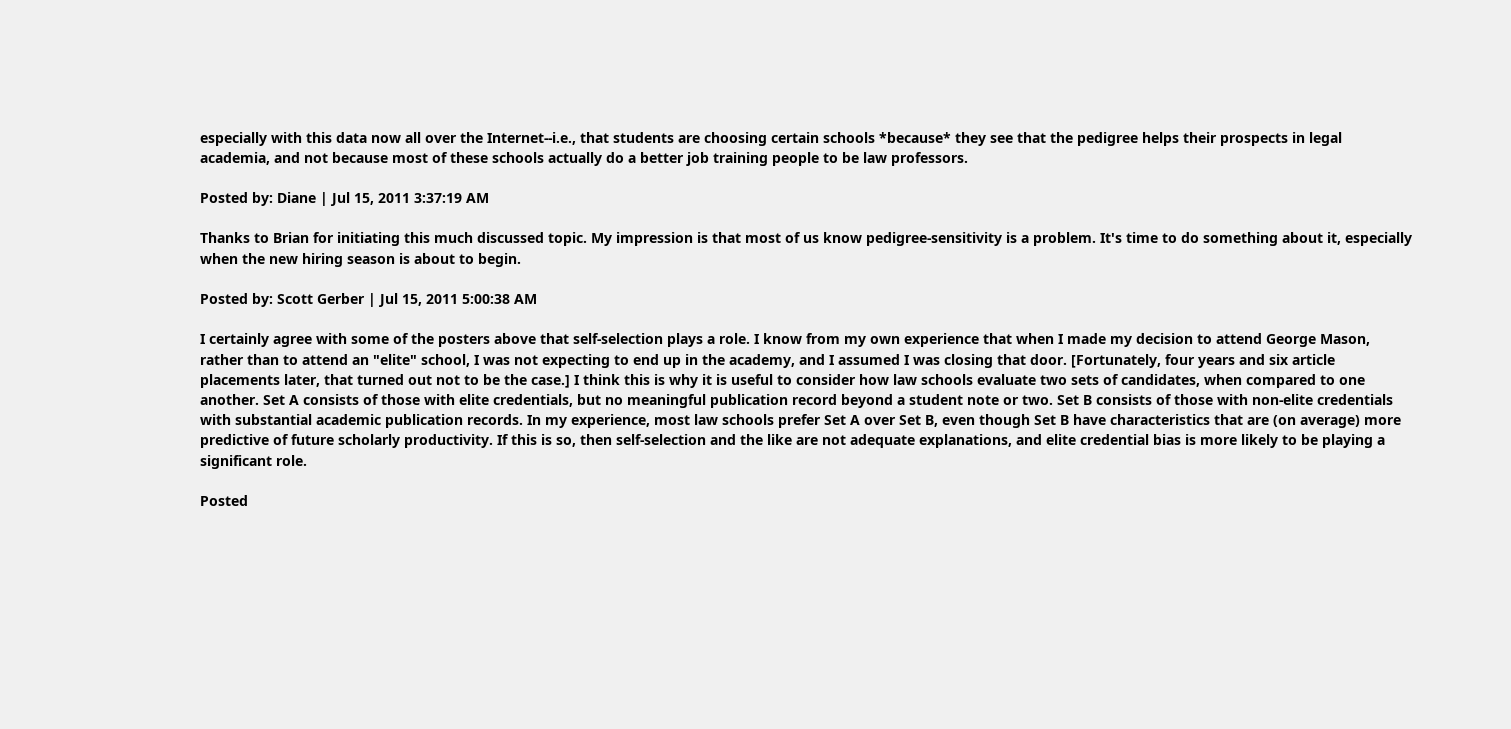especially with this data now all over the Internet--i.e., that students are choosing certain schools *because* they see that the pedigree helps their prospects in legal academia, and not because most of these schools actually do a better job training people to be law professors.

Posted by: Diane | Jul 15, 2011 3:37:19 AM

Thanks to Brian for initiating this much discussed topic. My impression is that most of us know pedigree-sensitivity is a problem. It's time to do something about it, especially when the new hiring season is about to begin.

Posted by: Scott Gerber | Jul 15, 2011 5:00:38 AM

I certainly agree with some of the posters above that self-selection plays a role. I know from my own experience that when I made my decision to attend George Mason, rather than to attend an "elite" school, I was not expecting to end up in the academy, and I assumed I was closing that door. [Fortunately, four years and six article placements later, that turned out not to be the case.] I think this is why it is useful to consider how law schools evaluate two sets of candidates, when compared to one another. Set A consists of those with elite credentials, but no meaningful publication record beyond a student note or two. Set B consists of those with non-elite credentials with substantial academic publication records. In my experience, most law schools prefer Set A over Set B, even though Set B have characteristics that are (on average) more predictive of future scholarly productivity. If this is so, then self-selection and the like are not adequate explanations, and elite credential bias is more likely to be playing a significant role.

Posted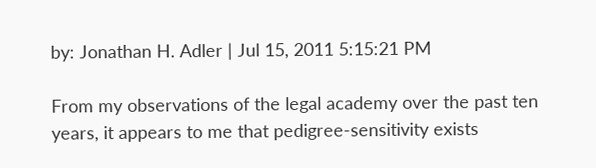by: Jonathan H. Adler | Jul 15, 2011 5:15:21 PM

From my observations of the legal academy over the past ten years, it appears to me that pedigree-sensitivity exists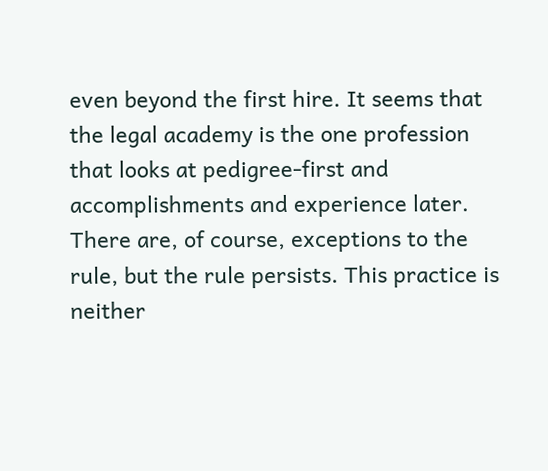even beyond the first hire. It seems that the legal academy is the one profession that looks at pedigree-first and accomplishments and experience later. There are, of course, exceptions to the rule, but the rule persists. This practice is neither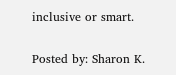inclusive or smart.

Posted by: Sharon K.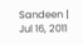Sandeen | Jul 16, 2011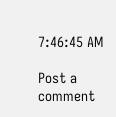7:46:45 AM

Post a comment